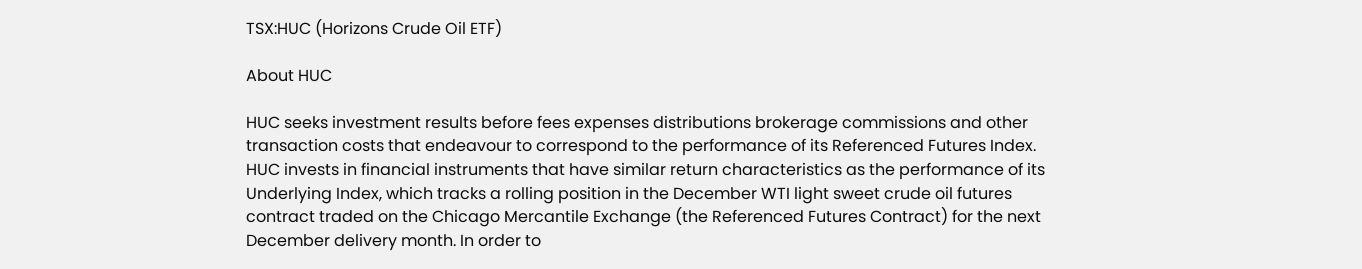TSX:HUC (Horizons Crude Oil ETF)

About HUC

HUC seeks investment results before fees expenses distributions brokerage commissions and other transaction costs that endeavour to correspond to the performance of its Referenced Futures Index. HUC invests in financial instruments that have similar return characteristics as the performance of its Underlying Index, which tracks a rolling position in the December WTI light sweet crude oil futures contract traded on the Chicago Mercantile Exchange (the Referenced Futures Contract) for the next December delivery month. In order to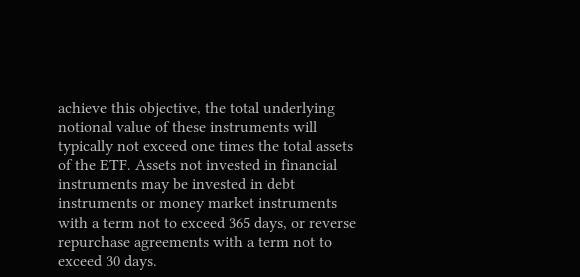achieve this objective, the total underlying notional value of these instruments will typically not exceed one times the total assets of the ETF. Assets not invested in financial instruments may be invested in debt instruments or money market instruments with a term not to exceed 365 days, or reverse repurchase agreements with a term not to exceed 30 days.